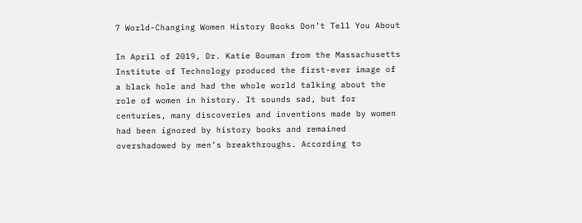7 World-Changing Women History Books Don’t Tell You About

In April of 2019, Dr. Katie Bouman from the Massachusetts Institute of Technology produced the first-ever image of a black hole and had the whole world talking about the role of women in history. It sounds sad, but for centuries, many discoveries and inventions made by women had been ignored by history books and remained overshadowed by men’s breakthroughs. According to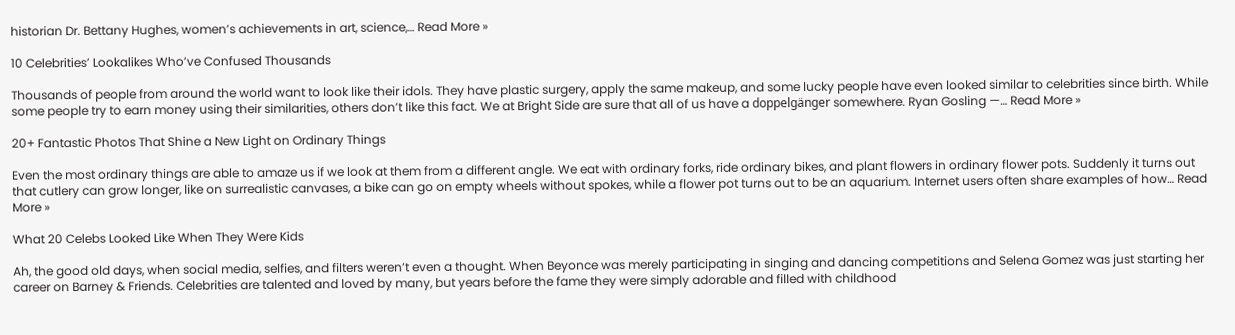historian Dr. Bettany Hughes, women’s achievements in art, science,… Read More »

10 Celebrities’ Lookalikes Who’ve Confused Thousands

Thousands of people from around the world want to look like their idols. They have plastic surgery, apply the same makeup, and some lucky people have even looked similar to celebrities since birth. While some people try to earn money using their similarities, others don’t like this fact. We at Bright Side are sure that all of us have a doppelgänger somewhere. Ryan Gosling —… Read More »

20+ Fantastic Photos That Shine a New Light on Ordinary Things

Even the most ordinary things are able to amaze us if we look at them from a different angle. We eat with ordinary forks, ride ordinary bikes, and plant flowers in ordinary flower pots. Suddenly it turns out that cutlery can grow longer, like on surrealistic canvases, a bike can go on empty wheels without spokes, while a flower pot turns out to be an aquarium. Internet users often share examples of how… Read More »

What 20 Celebs Looked Like When They Were Kids

Ah, the good old days, when social media, selfies, and filters weren’t even a thought. When Beyonce was merely participating in singing and dancing competitions and Selena Gomez was just starting her career on Barney & Friends. Celebrities are talented and loved by many, but years before the fame they were simply adorable and filled with childhood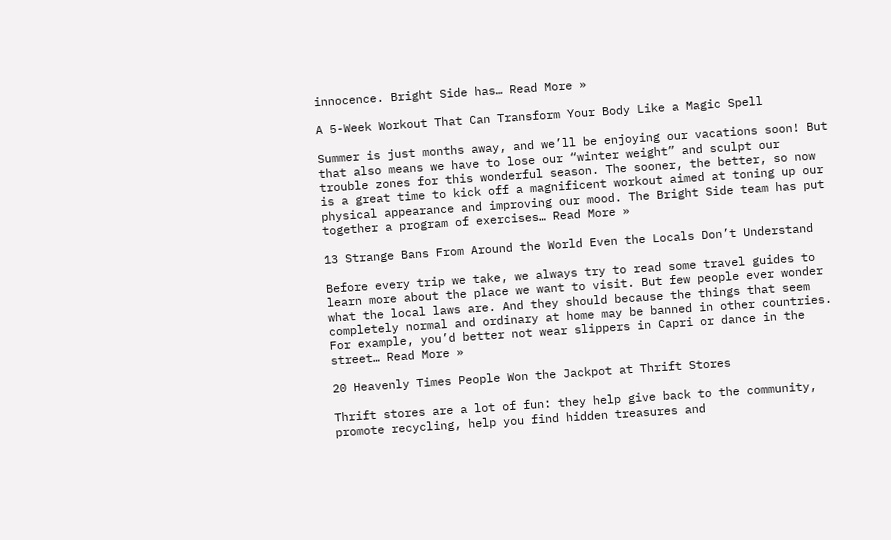innocence. Bright Side has… Read More »

A 5-Week Workout That Can Transform Your Body Like a Magic Spell

Summer is just months away, and we’ll be enjoying our vacations soon! But that also means we have to lose our “winter weight” and sculpt our trouble zones for this wonderful season. The sooner, the better, so now is a great time to kick off a magnificent workout aimed at toning up our physical appearance and improving our mood. The Bright Side team has put together a program of exercises… Read More »

13 Strange Bans From Around the World Even the Locals Don’t Understand

Before every trip we take, we always try to read some travel guides to learn more about the place we want to visit. But few people ever wonder what the local laws are. And they should because the things that seem completely normal and ordinary at home may be banned in other countries. For example, you’d better not wear slippers in Capri or dance in the street… Read More »

20 Heavenly Times People Won the Jackpot at Thrift Stores

Thrift stores are a lot of fun: they help give back to the community, promote recycling, help you find hidden treasures and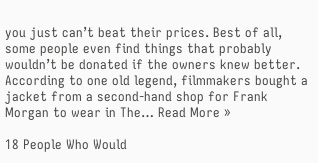you just can’t beat their prices. Best of all, some people even find things that probably wouldn’t be donated if the owners knew better. According to one old legend, filmmakers bought a jacket from a second-hand shop for Frank Morgan to wear in The… Read More »

18 People Who Would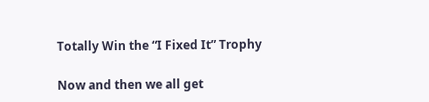Totally Win the “I Fixed It” Trophy

Now and then we all get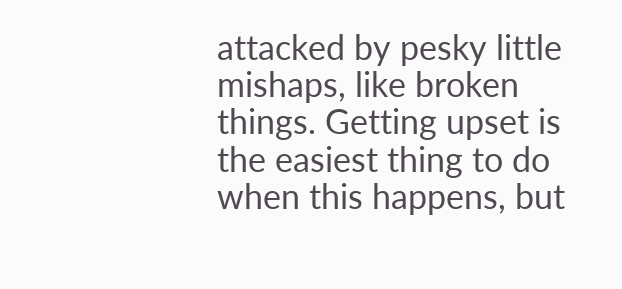attacked by pesky little mishaps, like broken things. Getting upset is the easiest thing to do when this happens, but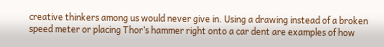creative thinkers among us would never give in. Using a drawing instead of a broken speed meter or placing Thor’s hammer right onto a car dent are examples of how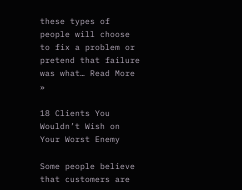these types of people will choose to fix a problem or pretend that failure was what… Read More »

18 Clients You Wouldn’t Wish on Your Worst Enemy

Some people believe that customers are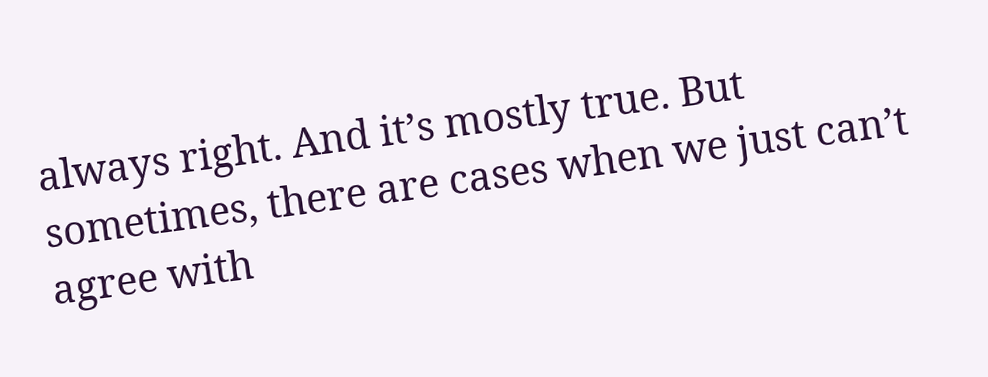always right. And it’s mostly true. But sometimes, there are cases when we just can’t agree with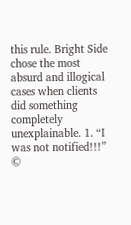this rule. Bright Side chose the most absurd and illogical cases when clients did something completely unexplainable. 1. “I was not notified!!!” ©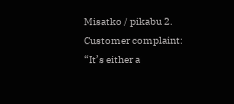Misatko / pikabu 2. Customer complaint: “It’s either a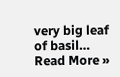very big leaf of basil… Read More »